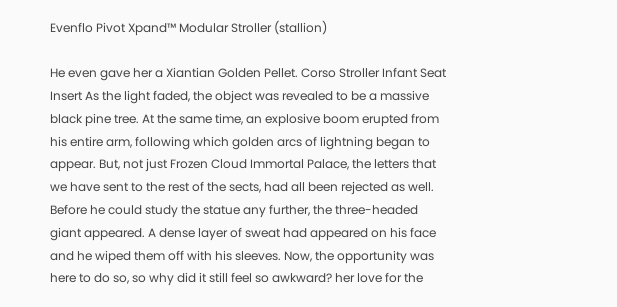Evenflo Pivot Xpand™ Modular Stroller (stallion)

He even gave her a Xiantian Golden Pellet. Corso Stroller Infant Seat Insert As the light faded, the object was revealed to be a massive black pine tree. At the same time, an explosive boom erupted from his entire arm, following which golden arcs of lightning began to appear. But, not just Frozen Cloud Immortal Palace, the letters that we have sent to the rest of the sects, had all been rejected as well. Before he could study the statue any further, the three-headed giant appeared. A dense layer of sweat had appeared on his face and he wiped them off with his sleeves. Now, the opportunity was here to do so, so why did it still feel so awkward? her love for the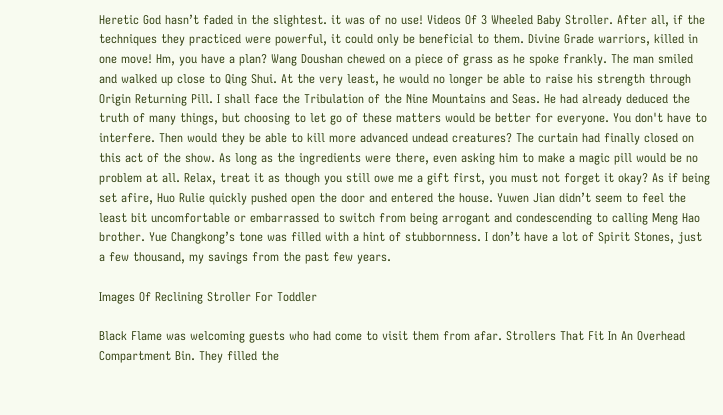Heretic God hasn’t faded in the slightest. it was of no use! Videos Of 3 Wheeled Baby Stroller. After all, if the techniques they practiced were powerful, it could only be beneficial to them. Divine Grade warriors, killed in one move! Hm, you have a plan? Wang Doushan chewed on a piece of grass as he spoke frankly. The man smiled and walked up close to Qing Shui. At the very least, he would no longer be able to raise his strength through Origin Returning Pill. I shall face the Tribulation of the Nine Mountains and Seas. He had already deduced the truth of many things, but choosing to let go of these matters would be better for everyone. You don't have to interfere. Then would they be able to kill more advanced undead creatures? The curtain had finally closed on this act of the show. As long as the ingredients were there, even asking him to make a magic pill would be no problem at all. Relax, treat it as though you still owe me a gift first, you must not forget it okay? As if being set afire, Huo Rulie quickly pushed open the door and entered the house. Yuwen Jian didn’t seem to feel the least bit uncomfortable or embarrassed to switch from being arrogant and condescending to calling Meng Hao brother. Yue Changkong’s tone was filled with a hint of stubbornness. I don’t have a lot of Spirit Stones, just a few thousand, my savings from the past few years.

Images Of Reclining Stroller For Toddler

Black Flame was welcoming guests who had come to visit them from afar. Strollers That Fit In An Overhead Compartment Bin. They filled the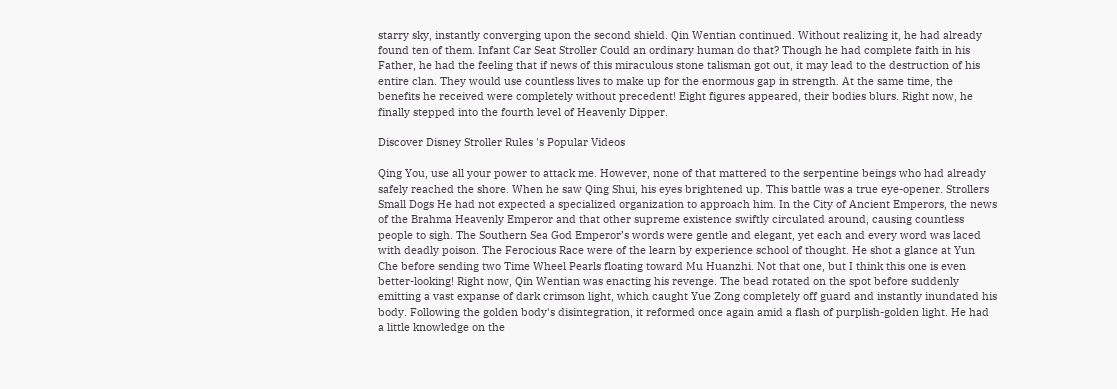starry sky, instantly converging upon the second shield. Qin Wentian continued. Without realizing it, he had already found ten of them. Infant Car Seat Stroller Could an ordinary human do that? Though he had complete faith in his Father, he had the feeling that if news of this miraculous stone talisman got out, it may lead to the destruction of his entire clan. They would use countless lives to make up for the enormous gap in strength. At the same time, the benefits he received were completely without precedent! Eight figures appeared, their bodies blurs. Right now, he finally stepped into the fourth level of Heavenly Dipper.

Discover Disney Stroller Rules 's Popular Videos

Qing You, use all your power to attack me. However, none of that mattered to the serpentine beings who had already safely reached the shore. When he saw Qing Shui, his eyes brightened up. This battle was a true eye-opener. Strollers Small Dogs He had not expected a specialized organization to approach him. In the City of Ancient Emperors, the news of the Brahma Heavenly Emperor and that other supreme existence swiftly circulated around, causing countless people to sigh. The Southern Sea God Emperor’s words were gentle and elegant, yet each and every word was laced with deadly poison. The Ferocious Race were of the learn by experience school of thought. He shot a glance at Yun Che before sending two Time Wheel Pearls floating toward Mu Huanzhi. Not that one, but I think this one is even better-looking! Right now, Qin Wentian was enacting his revenge. The bead rotated on the spot before suddenly emitting a vast expanse of dark crimson light, which caught Yue Zong completely off guard and instantly inundated his body. Following the golden body's disintegration, it reformed once again amid a flash of purplish-golden light. He had a little knowledge on the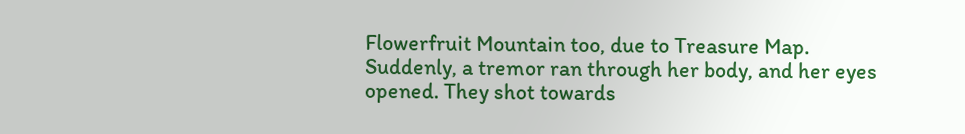Flowerfruit Mountain too, due to Treasure Map. Suddenly, a tremor ran through her body, and her eyes opened. They shot towards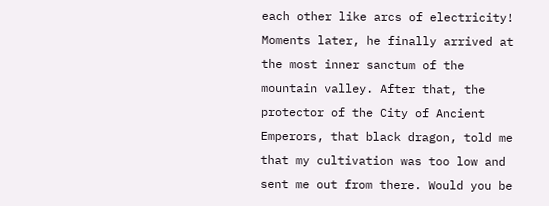each other like arcs of electricity! Moments later, he finally arrived at the most inner sanctum of the mountain valley. After that, the protector of the City of Ancient Emperors, that black dragon, told me that my cultivation was too low and sent me out from there. Would you be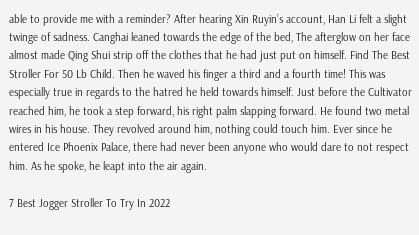able to provide me with a reminder? After hearing Xin Ruyin’s account, Han Li felt a slight twinge of sadness. Canghai leaned towards the edge of the bed, The afterglow on her face almost made Qing Shui strip off the clothes that he had just put on himself. Find The Best Stroller For 50 Lb Child. Then he waved his finger a third and a fourth time! This was especially true in regards to the hatred he held towards himself. Just before the Cultivator reached him, he took a step forward, his right palm slapping forward. He found two metal wires in his house. They revolved around him, nothing could touch him. Ever since he entered Ice Phoenix Palace, there had never been anyone who would dare to not respect him. As he spoke, he leapt into the air again.

7 Best Jogger Stroller To Try In 2022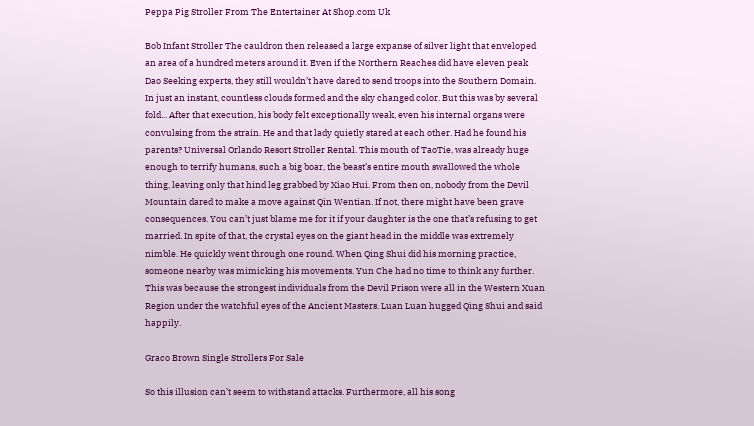Peppa Pig Stroller From The Entertainer At Shop.com Uk

Bob Infant Stroller The cauldron then released a large expanse of silver light that enveloped an area of a hundred meters around it. Even if the Northern Reaches did have eleven peak Dao Seeking experts, they still wouldn’t have dared to send troops into the Southern Domain. In just an instant, countless clouds formed and the sky changed color. But this was by several fold... After that execution, his body felt exceptionally weak, even his internal organs were convulsing from the strain. He and that lady quietly stared at each other. Had he found his parents? Universal Orlando Resort Stroller Rental. This mouth of TaoTie, was already huge enough to terrify humans, such a big boar, the beast’s entire mouth swallowed the whole thing, leaving only that hind leg grabbed by Xiao Hui. From then on, nobody from the Devil Mountain dared to make a move against Qin Wentian. If not, there might have been grave consequences. You can’t just blame me for it if your daughter is the one that’s refusing to get married. In spite of that, the crystal eyes on the giant head in the middle was extremely nimble. He quickly went through one round. When Qing Shui did his morning practice, someone nearby was mimicking his movements. Yun Che had no time to think any further. This was because the strongest individuals from the Devil Prison were all in the Western Xuan Region under the watchful eyes of the Ancient Masters. Luan Luan hugged Qing Shui and said happily.

Graco Brown Single Strollers For Sale

So this illusion can’t seem to withstand attacks. Furthermore, all his song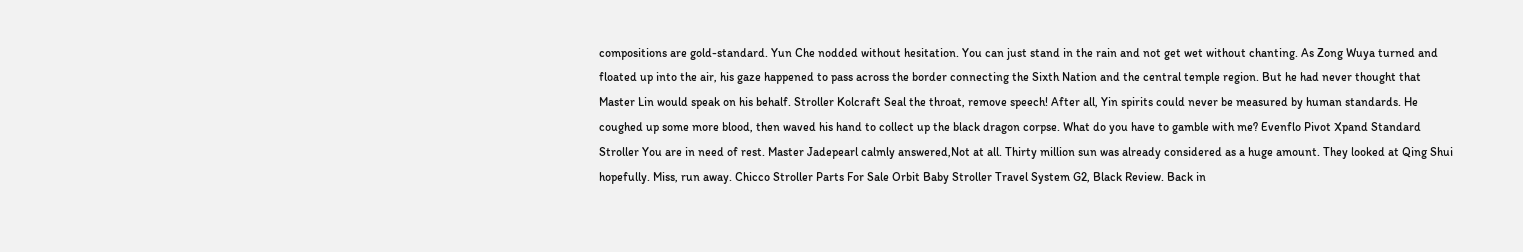compositions are gold-standard. Yun Che nodded without hesitation. You can just stand in the rain and not get wet without chanting. As Zong Wuya turned and floated up into the air, his gaze happened to pass across the border connecting the Sixth Nation and the central temple region. But he had never thought that Master Lin would speak on his behalf. Stroller Kolcraft Seal the throat, remove speech! After all, Yin spirits could never be measured by human standards. He coughed up some more blood, then waved his hand to collect up the black dragon corpse. What do you have to gamble with me? Evenflo Pivot Xpand Standard Stroller You are in need of rest. Master Jadepearl calmly answered,Not at all. Thirty million sun was already considered as a huge amount. They looked at Qing Shui hopefully. Miss, run away. Chicco Stroller Parts For Sale Orbit Baby Stroller Travel System G2, Black Review. Back in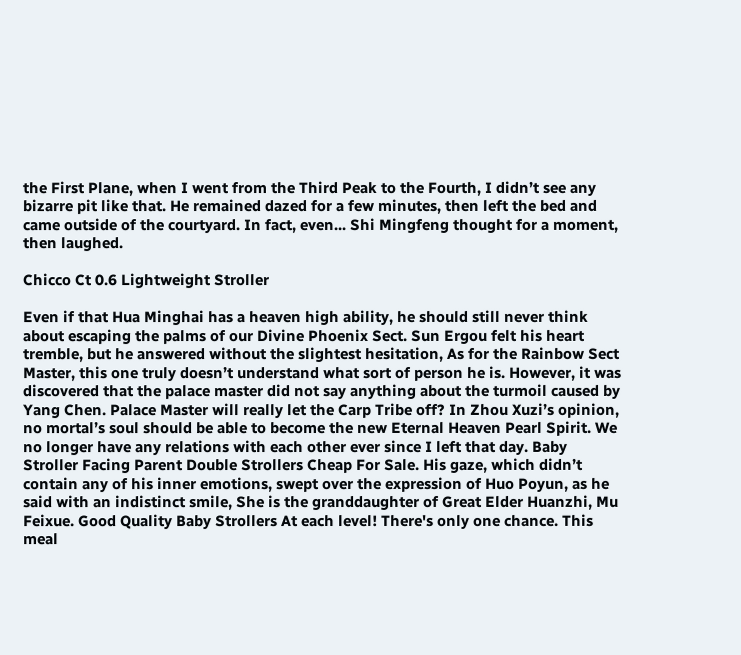the First Plane, when I went from the Third Peak to the Fourth, I didn’t see any bizarre pit like that. He remained dazed for a few minutes, then left the bed and came outside of the courtyard. In fact, even... Shi Mingfeng thought for a moment, then laughed.

Chicco Ct 0.6 Lightweight Stroller

Even if that Hua Minghai has a heaven high ability, he should still never think about escaping the palms of our Divine Phoenix Sect. Sun Ergou felt his heart tremble, but he answered without the slightest hesitation, As for the Rainbow Sect Master, this one truly doesn’t understand what sort of person he is. However, it was discovered that the palace master did not say anything about the turmoil caused by Yang Chen. Palace Master will really let the Carp Tribe off? In Zhou Xuzi’s opinion, no mortal’s soul should be able to become the new Eternal Heaven Pearl Spirit. We no longer have any relations with each other ever since I left that day. Baby Stroller Facing Parent Double Strollers Cheap For Sale. His gaze, which didn’t contain any of his inner emotions, swept over the expression of Huo Poyun, as he said with an indistinct smile, She is the granddaughter of Great Elder Huanzhi, Mu Feixue. Good Quality Baby Strollers At each level! There's only one chance. This meal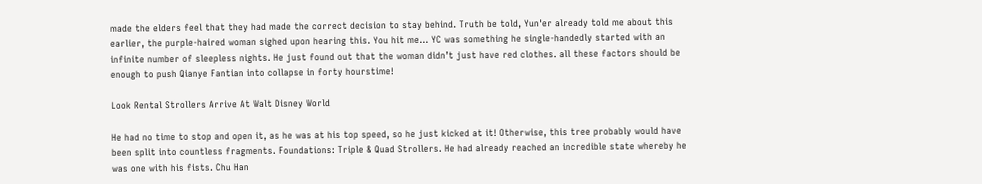made the elders feel that they had made the correct decision to stay behind. Truth be told, Yun'er already told me about this earlier, the purple-haired woman sighed upon hearing this. You hit me... YC was something he single-handedly started with an infinite number of sleepless nights. He just found out that the woman didn’t just have red clothes. all these factors should be enough to push Qianye Fantian into collapse in forty hourstime!

Look Rental Strollers Arrive At Walt Disney World

He had no time to stop and open it, as he was at his top speed, so he just kicked at it! Otherwise, this tree probably would have been split into countless fragments. Foundations: Triple & Quad Strollers. He had already reached an incredible state whereby he was one with his fists. Chu Han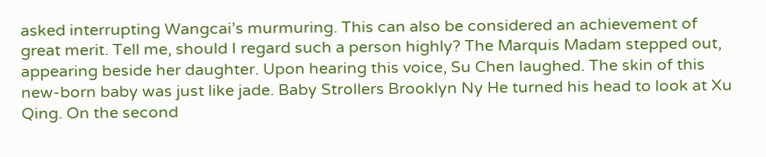asked interrupting Wangcai’s murmuring. This can also be considered an achievement of great merit. Tell me, should I regard such a person highly? The Marquis Madam stepped out, appearing beside her daughter. Upon hearing this voice, Su Chen laughed. The skin of this new-born baby was just like jade. Baby Strollers Brooklyn Ny He turned his head to look at Xu Qing. On the second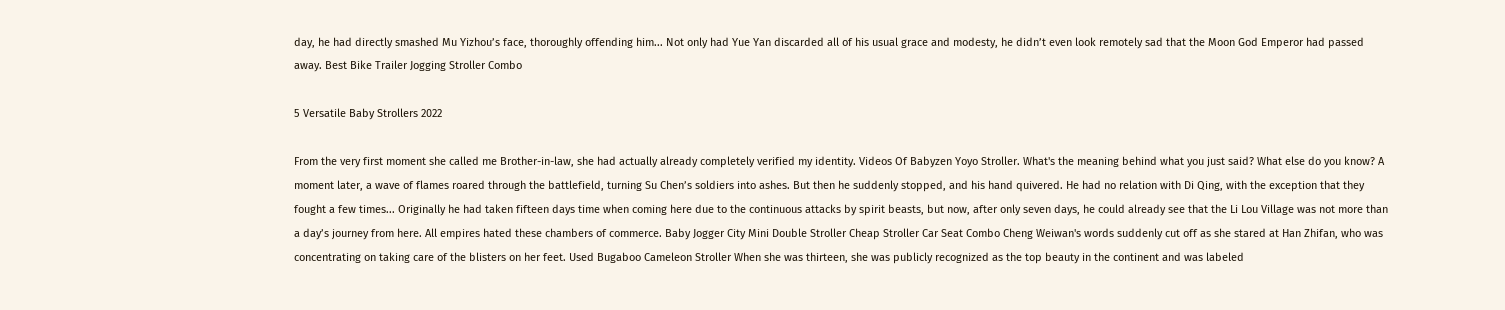day, he had directly smashed Mu Yizhou’s face, thoroughly offending him... Not only had Yue Yan discarded all of his usual grace and modesty, he didn’t even look remotely sad that the Moon God Emperor had passed away. Best Bike Trailer Jogging Stroller Combo

5 Versatile Baby Strollers 2022

From the very first moment she called me Brother-in-law, she had actually already completely verified my identity. Videos Of Babyzen Yoyo Stroller. What's the meaning behind what you just said? What else do you know? A moment later, a wave of flames roared through the battlefield, turning Su Chen’s soldiers into ashes. But then he suddenly stopped, and his hand quivered. He had no relation with Di Qing, with the exception that they fought a few times... Originally he had taken fifteen days time when coming here due to the continuous attacks by spirit beasts, but now, after only seven days, he could already see that the Li Lou Village was not more than a day’s journey from here. All empires hated these chambers of commerce. Baby Jogger City Mini Double Stroller Cheap Stroller Car Seat Combo Cheng Weiwan's words suddenly cut off as she stared at Han Zhifan, who was concentrating on taking care of the blisters on her feet. Used Bugaboo Cameleon Stroller When she was thirteen, she was publicly recognized as the top beauty in the continent and was labeled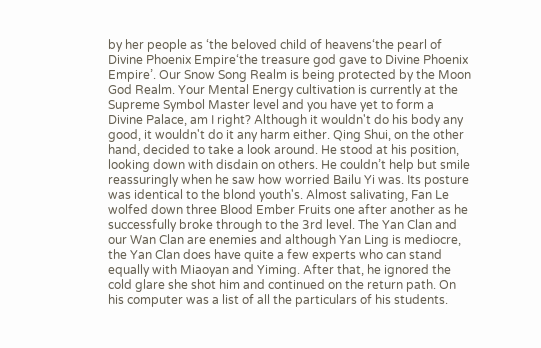by her people as ‘the beloved child of heavens‘the pearl of Divine Phoenix Empire‘the treasure god gave to Divine Phoenix Empire’. Our Snow Song Realm is being protected by the Moon God Realm. Your Mental Energy cultivation is currently at the Supreme Symbol Master level and you have yet to form a Divine Palace, am I right? Although it wouldn't do his body any good, it wouldn't do it any harm either. Qing Shui, on the other hand, decided to take a look around. He stood at his position, looking down with disdain on others. He couldn’t help but smile reassuringly when he saw how worried Bailu Yi was. Its posture was identical to the blond youth's. Almost salivating, Fan Le wolfed down three Blood Ember Fruits one after another as he successfully broke through to the 3rd level. The Yan Clan and our Wan Clan are enemies and although Yan Ling is mediocre, the Yan Clan does have quite a few experts who can stand equally with Miaoyan and Yiming. After that, he ignored the cold glare she shot him and continued on the return path. On his computer was a list of all the particulars of his students.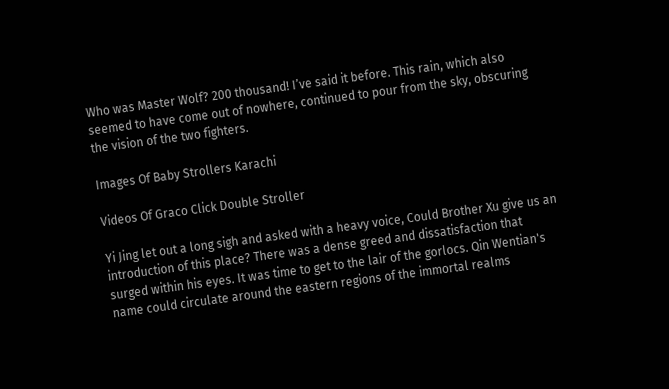Who was Master Wolf? 200 thousand! I’ve said it before. This rain, which also seemed to have come out of nowhere, continued to pour from the sky, obscuring the vision of the two fighters.

Images Of Baby Strollers Karachi

Videos Of Graco Click Double Stroller

Yi Jing let out a long sigh and asked with a heavy voice, Could Brother Xu give us an introduction of this place? There was a dense greed and dissatisfaction that surged within his eyes. It was time to get to the lair of the gorlocs. Qin Wentian's name could circulate around the eastern regions of the immortal realms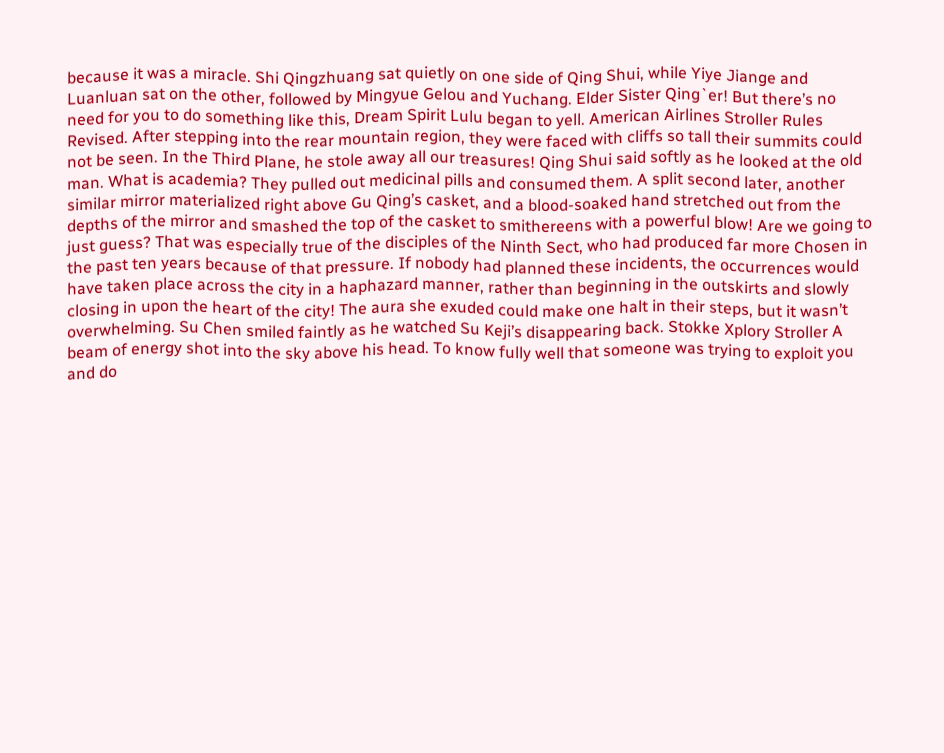because it was a miracle. Shi Qingzhuang sat quietly on one side of Qing Shui, while Yiye Jiange and Luanluan sat on the other, followed by Mingyue Gelou and Yuchang. Elder Sister Qing`er! But there’s no need for you to do something like this, Dream Spirit Lulu began to yell. American Airlines Stroller Rules Revised. After stepping into the rear mountain region, they were faced with cliffs so tall their summits could not be seen. In the Third Plane, he stole away all our treasures! Qing Shui said softly as he looked at the old man. What is academia? They pulled out medicinal pills and consumed them. A split second later, another similar mirror materialized right above Gu Qing’s casket, and a blood-soaked hand stretched out from the depths of the mirror and smashed the top of the casket to smithereens with a powerful blow! Are we going to just guess? That was especially true of the disciples of the Ninth Sect, who had produced far more Chosen in the past ten years because of that pressure. If nobody had planned these incidents, the occurrences would have taken place across the city in a haphazard manner, rather than beginning in the outskirts and slowly closing in upon the heart of the city! The aura she exuded could make one halt in their steps, but it wasn’t overwhelming. Su Chen smiled faintly as he watched Su Keji’s disappearing back. Stokke Xplory Stroller A beam of energy shot into the sky above his head. To know fully well that someone was trying to exploit you and do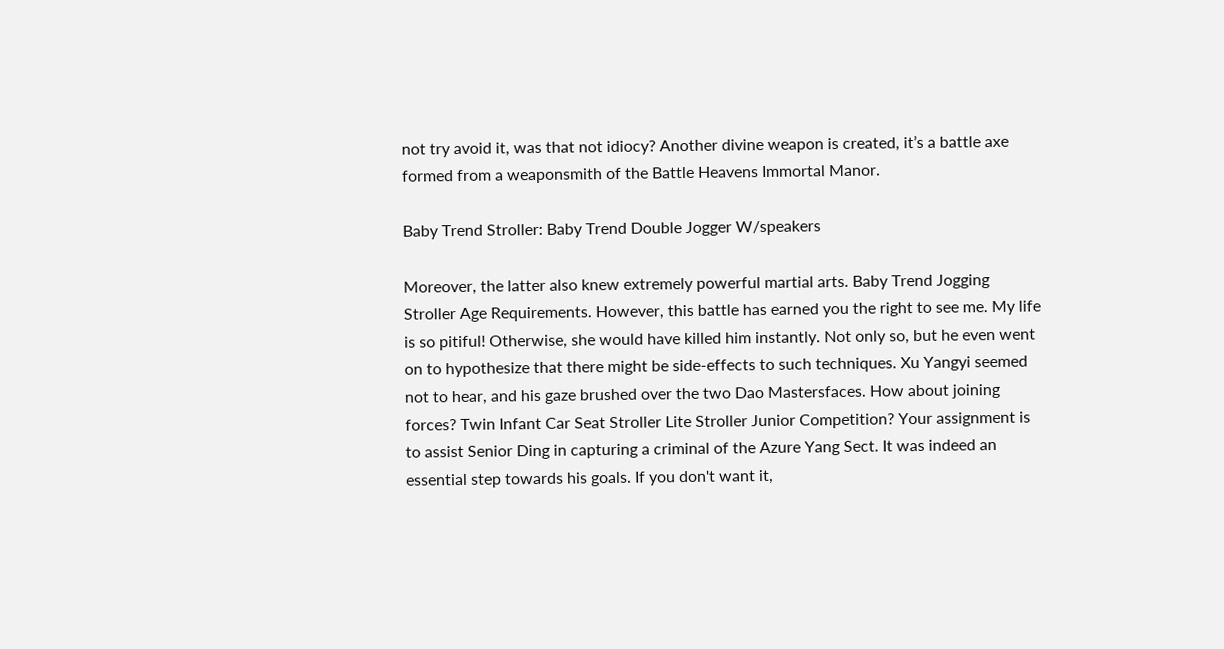not try avoid it, was that not idiocy? Another divine weapon is created, it’s a battle axe formed from a weaponsmith of the Battle Heavens Immortal Manor.

Baby Trend Stroller: Baby Trend Double Jogger W/speakers

Moreover, the latter also knew extremely powerful martial arts. Baby Trend Jogging Stroller Age Requirements. However, this battle has earned you the right to see me. My life is so pitiful! Otherwise, she would have killed him instantly. Not only so, but he even went on to hypothesize that there might be side-effects to such techniques. Xu Yangyi seemed not to hear, and his gaze brushed over the two Dao Mastersfaces. How about joining forces? Twin Infant Car Seat Stroller Lite Stroller Junior Competition? Your assignment is to assist Senior Ding in capturing a criminal of the Azure Yang Sect. It was indeed an essential step towards his goals. If you don't want it,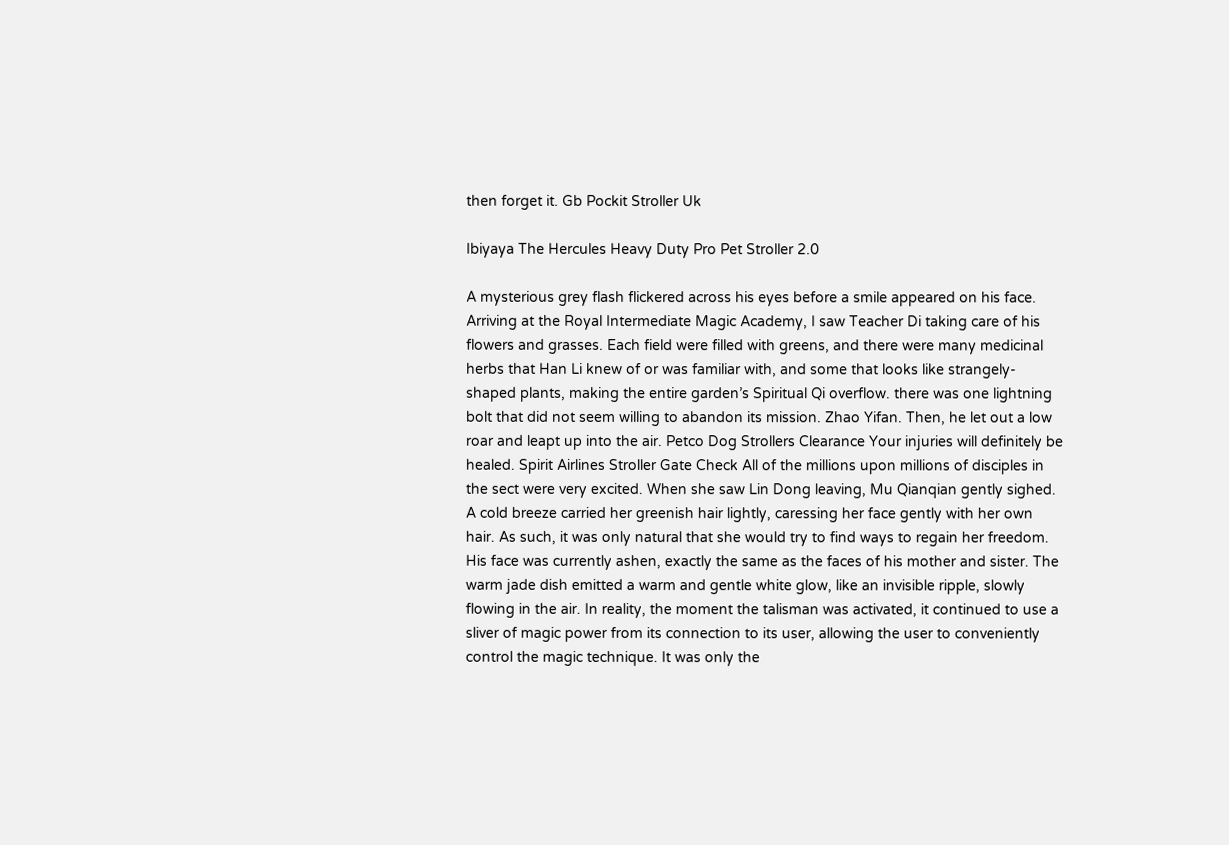then forget it. Gb Pockit Stroller Uk

Ibiyaya The Hercules Heavy Duty Pro Pet Stroller 2.0

A mysterious grey flash flickered across his eyes before a smile appeared on his face. Arriving at the Royal Intermediate Magic Academy, I saw Teacher Di taking care of his flowers and grasses. Each field were filled with greens, and there were many medicinal herbs that Han Li knew of or was familiar with, and some that looks like strangely-shaped plants, making the entire garden’s Spiritual Qi overflow. there was one lightning bolt that did not seem willing to abandon its mission. Zhao Yifan. Then, he let out a low roar and leapt up into the air. Petco Dog Strollers Clearance Your injuries will definitely be healed. Spirit Airlines Stroller Gate Check All of the millions upon millions of disciples in the sect were very excited. When she saw Lin Dong leaving, Mu Qianqian gently sighed. A cold breeze carried her greenish hair lightly, caressing her face gently with her own hair. As such, it was only natural that she would try to find ways to regain her freedom. His face was currently ashen, exactly the same as the faces of his mother and sister. The warm jade dish emitted a warm and gentle white glow, like an invisible ripple, slowly flowing in the air. In reality, the moment the talisman was activated, it continued to use a sliver of magic power from its connection to its user, allowing the user to conveniently control the magic technique. It was only the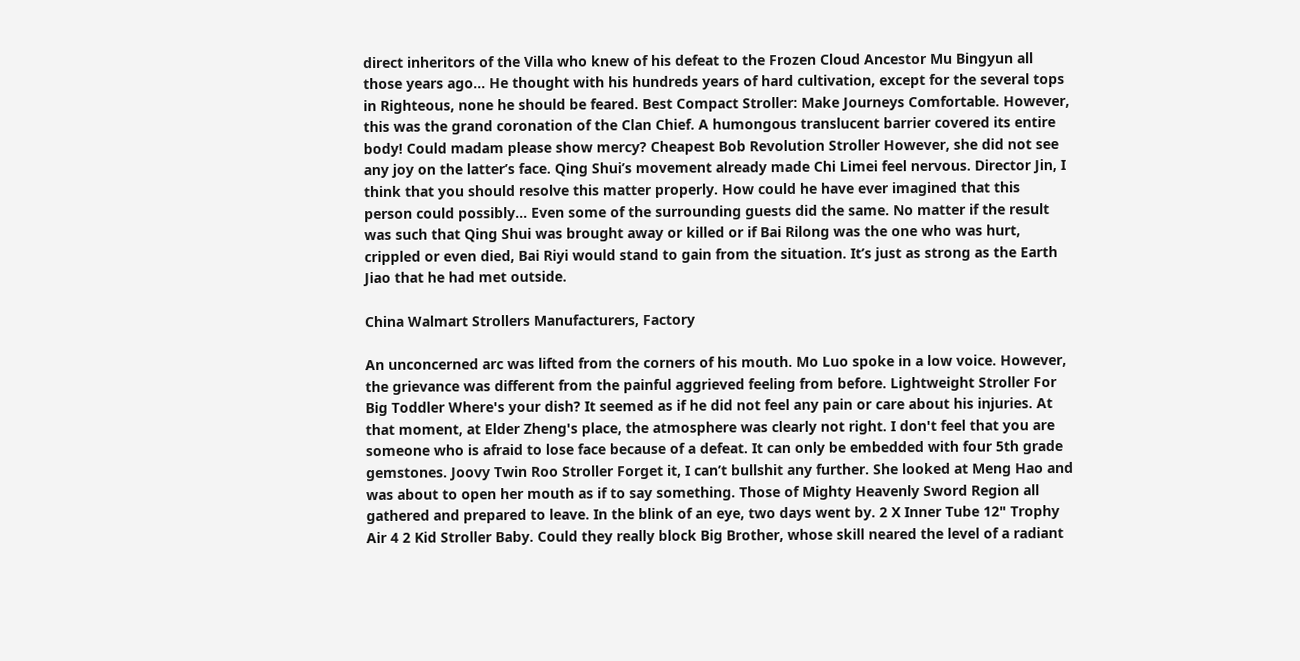direct inheritors of the Villa who knew of his defeat to the Frozen Cloud Ancestor Mu Bingyun all those years ago... He thought with his hundreds years of hard cultivation, except for the several tops in Righteous, none he should be feared. Best Compact Stroller: Make Journeys Comfortable. However, this was the grand coronation of the Clan Chief. A humongous translucent barrier covered its entire body! Could madam please show mercy? Cheapest Bob Revolution Stroller However, she did not see any joy on the latter’s face. Qing Shui’s movement already made Chi Limei feel nervous. Director Jin, I think that you should resolve this matter properly. How could he have ever imagined that this person could possibly... Even some of the surrounding guests did the same. No matter if the result was such that Qing Shui was brought away or killed or if Bai Rilong was the one who was hurt, crippled or even died, Bai Riyi would stand to gain from the situation. It’s just as strong as the Earth Jiao that he had met outside.

China Walmart Strollers Manufacturers, Factory

An unconcerned arc was lifted from the corners of his mouth. Mo Luo spoke in a low voice. However, the grievance was different from the painful aggrieved feeling from before. Lightweight Stroller For Big Toddler Where's your dish? It seemed as if he did not feel any pain or care about his injuries. At that moment, at Elder Zheng's place, the atmosphere was clearly not right. I don't feel that you are someone who is afraid to lose face because of a defeat. It can only be embedded with four 5th grade gemstones. Joovy Twin Roo Stroller Forget it, I can’t bullshit any further. She looked at Meng Hao and was about to open her mouth as if to say something. Those of Mighty Heavenly Sword Region all gathered and prepared to leave. In the blink of an eye, two days went by. 2 X Inner Tube 12" Trophy Air 4 2 Kid Stroller Baby. Could they really block Big Brother, whose skill neared the level of a radiant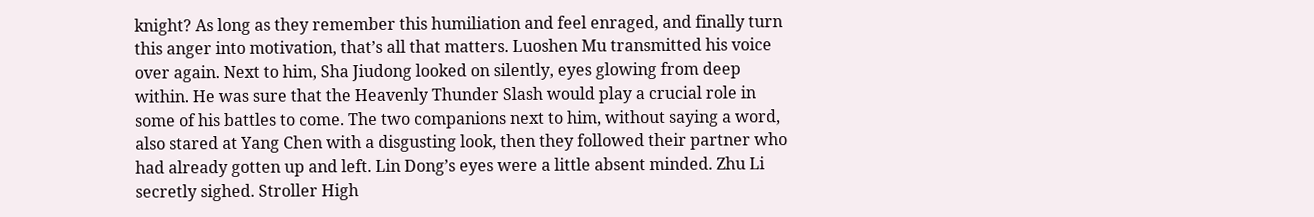knight? As long as they remember this humiliation and feel enraged, and finally turn this anger into motivation, that’s all that matters. Luoshen Mu transmitted his voice over again. Next to him, Sha Jiudong looked on silently, eyes glowing from deep within. He was sure that the Heavenly Thunder Slash would play a crucial role in some of his battles to come. The two companions next to him, without saying a word, also stared at Yang Chen with a disgusting look, then they followed their partner who had already gotten up and left. Lin Dong’s eyes were a little absent minded. Zhu Li secretly sighed. Stroller High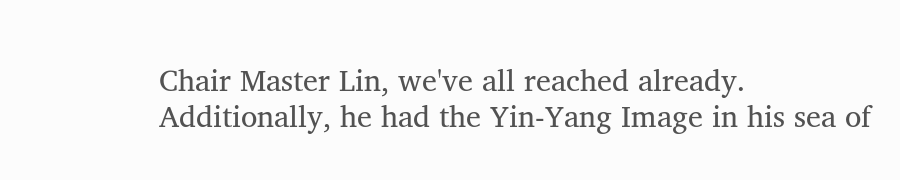Chair Master Lin, we've all reached already. Additionally, he had the Yin-Yang Image in his sea of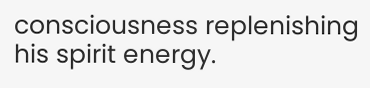consciousness replenishing his spirit energy.